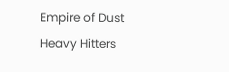Empire of Dust Heavy Hitters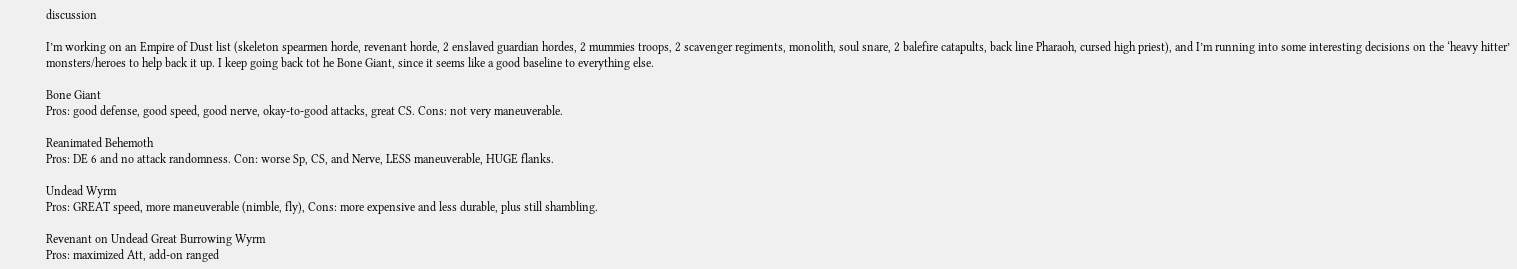discussion

I’m working on an Empire of Dust list (skeleton spearmen horde, revenant horde, 2 enslaved guardian hordes, 2 mummies troops, 2 scavenger regiments, monolith, soul snare, 2 balefire catapults, back line Pharaoh, cursed high priest), and I’m running into some interesting decisions on the ‘heavy hitter’ monsters/heroes to help back it up. I keep going back tot he Bone Giant, since it seems like a good baseline to everything else.

Bone Giant
Pros: good defense, good speed, good nerve, okay-to-good attacks, great CS. Cons: not very maneuverable.

Reanimated Behemoth
Pros: DE 6 and no attack randomness. Con: worse Sp, CS, and Nerve, LESS maneuverable, HUGE flanks.

Undead Wyrm
Pros: GREAT speed, more maneuverable (nimble, fly), Cons: more expensive and less durable, plus still shambling.

Revenant on Undead Great Burrowing Wyrm
Pros: maximized Att, add-on ranged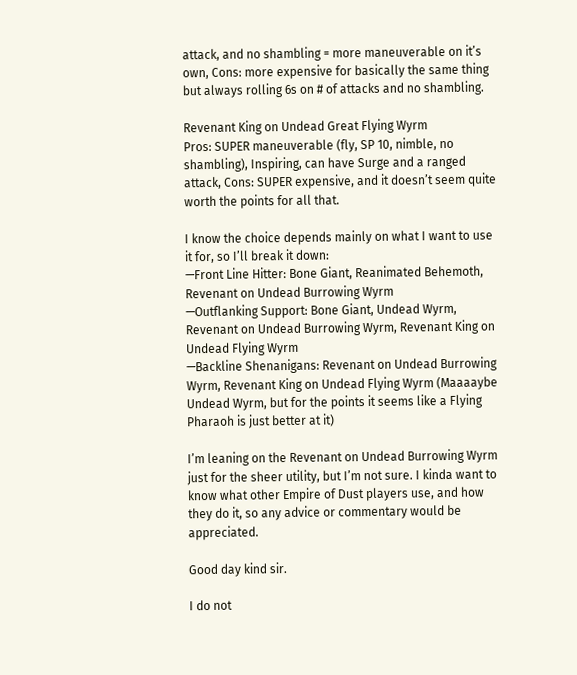attack, and no shambling = more maneuverable on it’s own, Cons: more expensive for basically the same thing but always rolling 6s on # of attacks and no shambling.

Revenant King on Undead Great Flying Wyrm
Pros: SUPER maneuverable (fly, SP 10, nimble, no shambling), Inspiring, can have Surge and a ranged attack, Cons: SUPER expensive, and it doesn’t seem quite worth the points for all that.

I know the choice depends mainly on what I want to use it for, so I’ll break it down:
—Front Line Hitter: Bone Giant, Reanimated Behemoth, Revenant on Undead Burrowing Wyrm
—Outflanking Support: Bone Giant, Undead Wyrm, Revenant on Undead Burrowing Wyrm, Revenant King on Undead Flying Wyrm
—Backline Shenanigans: Revenant on Undead Burrowing Wyrm, Revenant King on Undead Flying Wyrm (Maaaaybe Undead Wyrm, but for the points it seems like a Flying Pharaoh is just better at it)

I’m leaning on the Revenant on Undead Burrowing Wyrm just for the sheer utility, but I’m not sure. I kinda want to know what other Empire of Dust players use, and how they do it, so any advice or commentary would be appreciated.

Good day kind sir.

I do not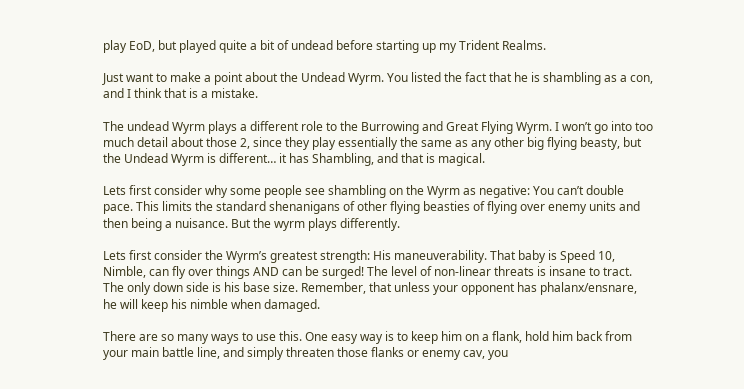play EoD, but played quite a bit of undead before starting up my Trident Realms.

Just want to make a point about the Undead Wyrm. You listed the fact that he is shambling as a con, and I think that is a mistake.

The undead Wyrm plays a different role to the Burrowing and Great Flying Wyrm. I won’t go into too much detail about those 2, since they play essentially the same as any other big flying beasty, but the Undead Wyrm is different… it has Shambling, and that is magical.

Lets first consider why some people see shambling on the Wyrm as negative: You can’t double pace. This limits the standard shenanigans of other flying beasties of flying over enemy units and then being a nuisance. But the wyrm plays differently.

Lets first consider the Wyrm’s greatest strength: His maneuverability. That baby is Speed 10, Nimble, can fly over things AND can be surged! The level of non-linear threats is insane to tract. The only down side is his base size. Remember, that unless your opponent has phalanx/ensnare, he will keep his nimble when damaged.

There are so many ways to use this. One easy way is to keep him on a flank, hold him back from your main battle line, and simply threaten those flanks or enemy cav, you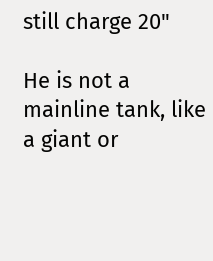still charge 20"

He is not a mainline tank, like a giant or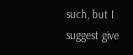such, but I suggest give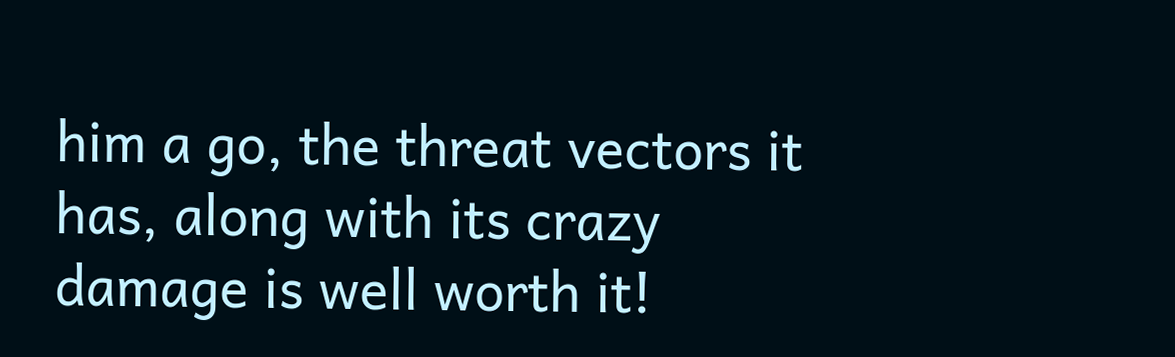him a go, the threat vectors it has, along with its crazy damage is well worth it!